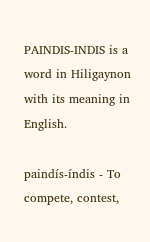PAINDIS-INDIS is a word in Hiligaynon with its meaning in English.

paindís-índis - To compete, contest,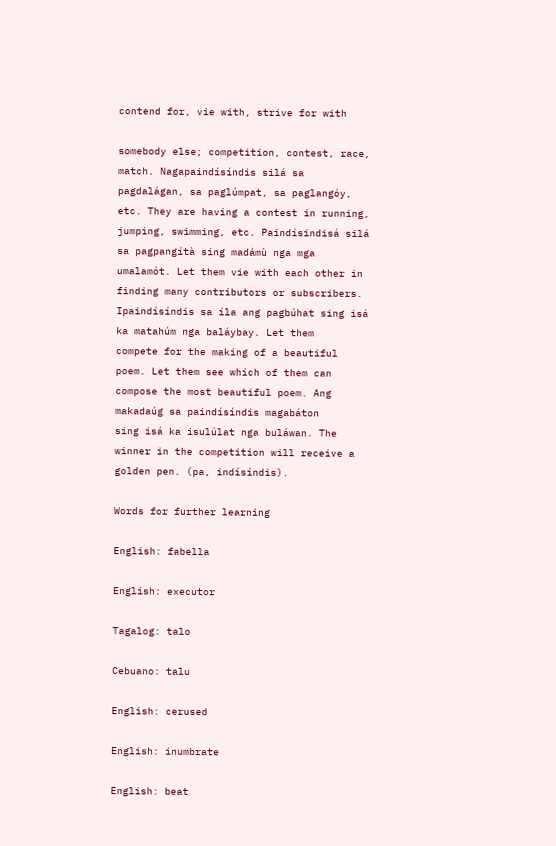contend for, vie with, strive for with

somebody else; competition, contest, race,
match. Nagapaindísíndis silá sa
pagdalágan, sa paglúmpat, sa paglangóy,
etc. They are having a contest in running,
jumping, swimming, etc. Paindísindisá silá
sa pagpangítà sing madámù nga mga
umalamót. Let them vie with each other in
finding many contributors or subscribers.
Ipaindísíndis sa íla ang pagbúhat sing isá
ka matahúm nga baláybay. Let them
compete for the making of a beautiful
poem. Let them see which of them can
compose the most beautiful poem. Ang
makadaúg sa paindísíndis magabáton
sing isá ka isulúlat nga buláwan. The
winner in the competition will receive a
golden pen. (pa, indísíndis).

Words for further learning

English: fabella

English: executor

Tagalog: talo

Cebuano: talu

English: cerused

English: inumbrate

English: beat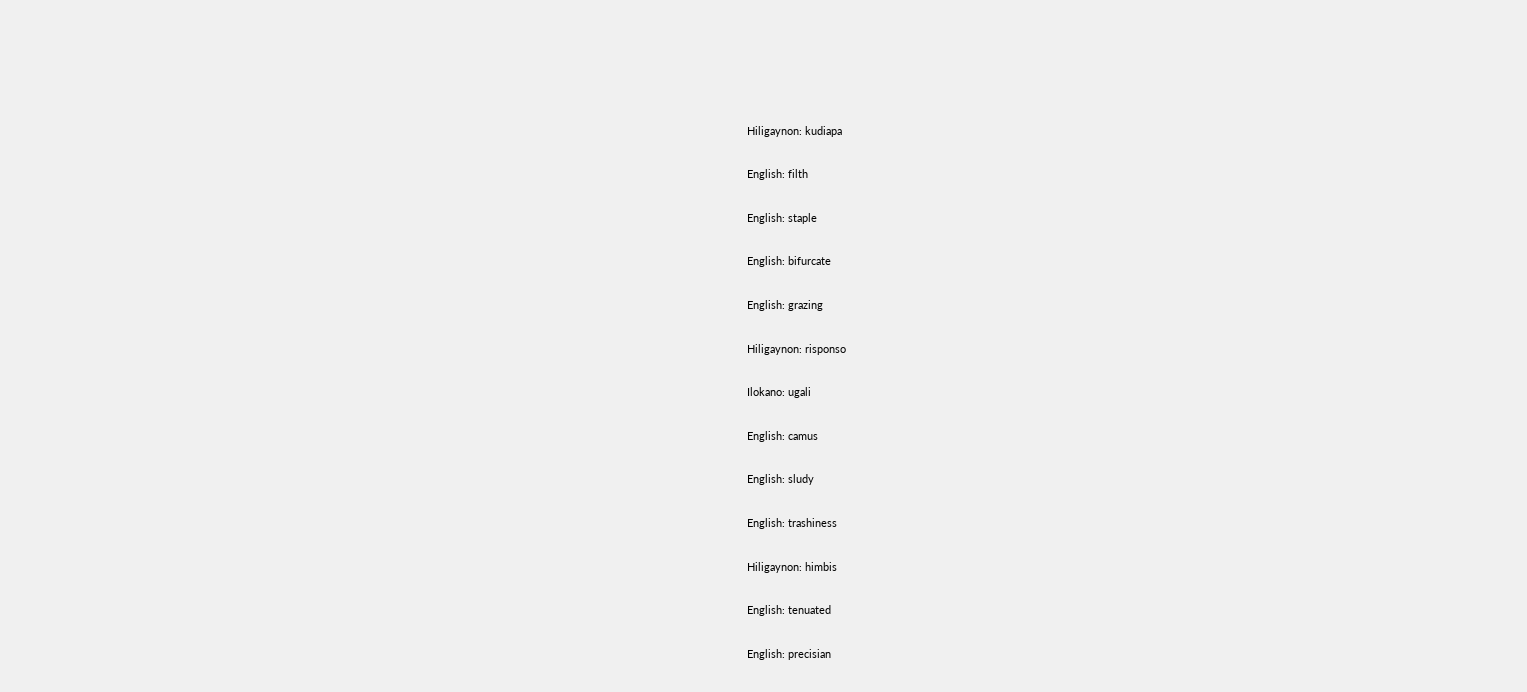Hiligaynon: kudiapa

English: filth

English: staple

English: bifurcate

English: grazing

Hiligaynon: risponso

Ilokano: ugali

English: camus

English: sludy

English: trashiness

Hiligaynon: himbis

English: tenuated

English: precisian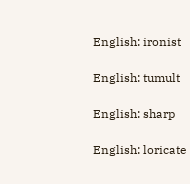English: ironist

English: tumult

English: sharp

English: loricate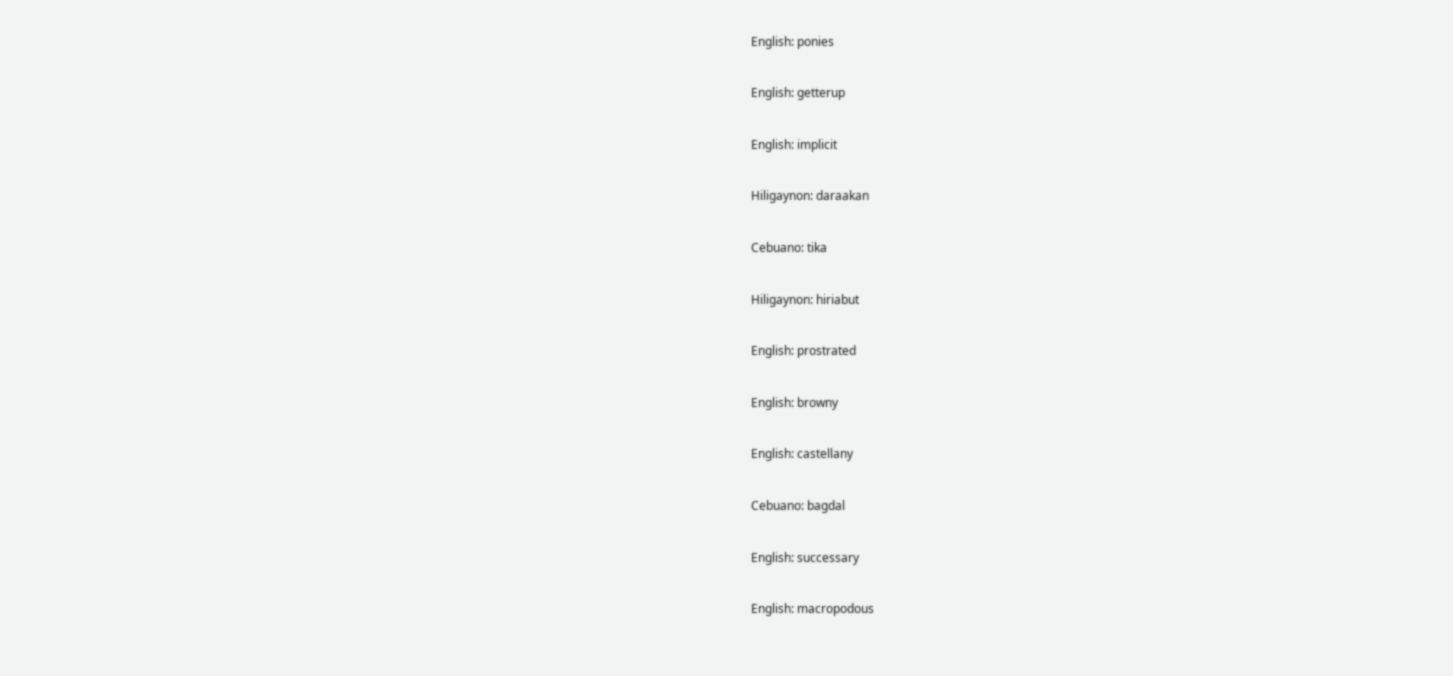English: ponies

English: getterup

English: implicit

Hiligaynon: daraakan

Cebuano: tika

Hiligaynon: hiriabut

English: prostrated

English: browny

English: castellany

Cebuano: bagdal

English: successary

English: macropodous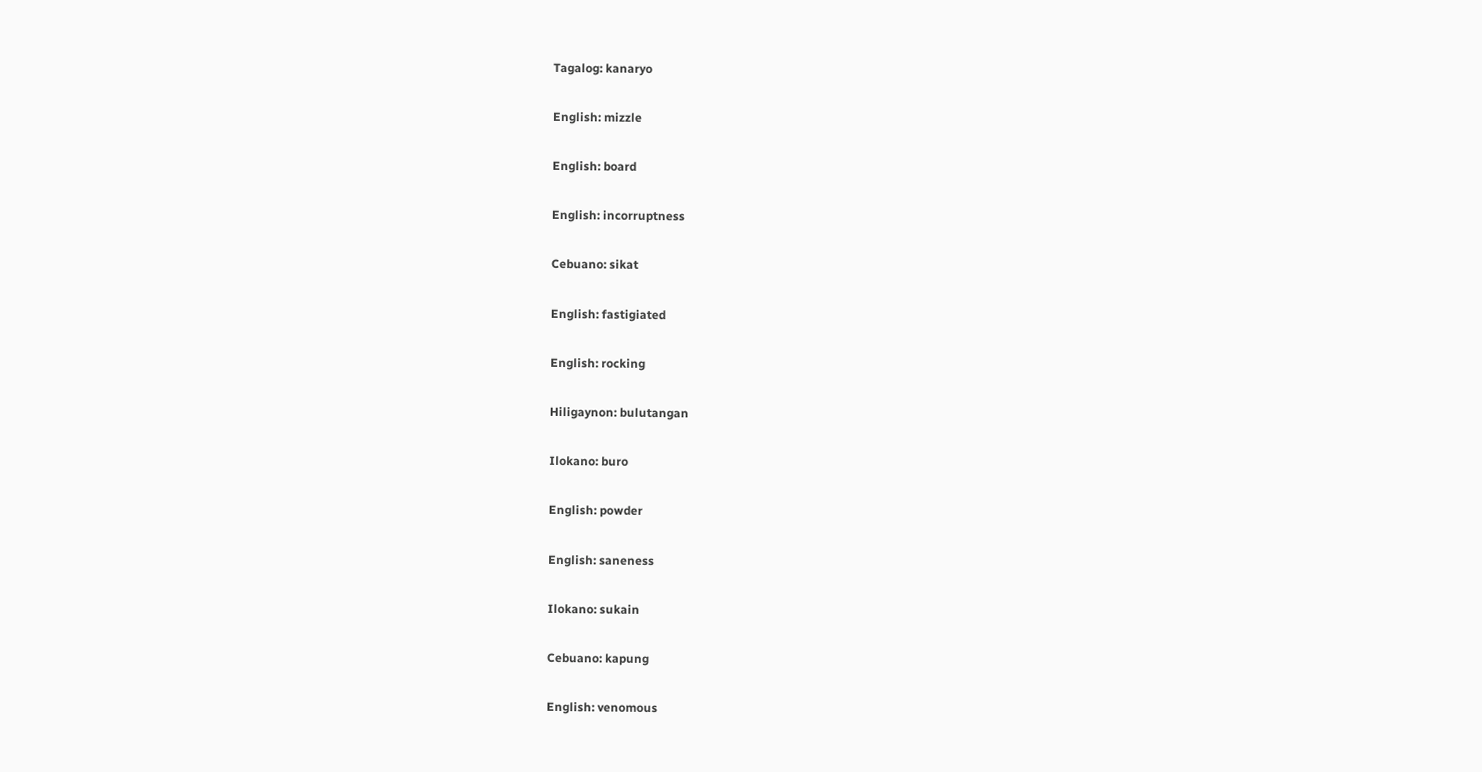Tagalog: kanaryo

English: mizzle

English: board

English: incorruptness

Cebuano: sikat

English: fastigiated

English: rocking

Hiligaynon: bulutangan

Ilokano: buro

English: powder

English: saneness

Ilokano: sukain

Cebuano: kapung

English: venomous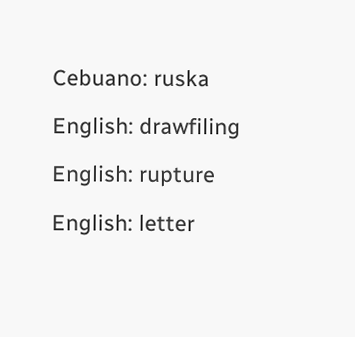Cebuano: ruska

English: drawfiling

English: rupture

English: letter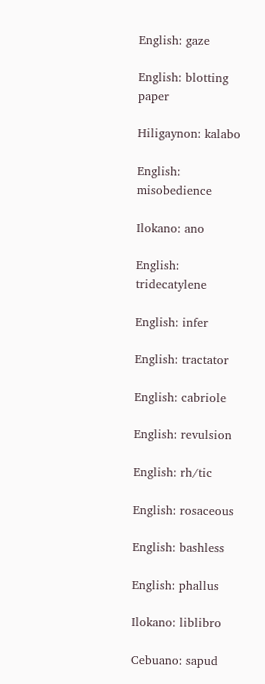English: gaze

English: blotting paper

Hiligaynon: kalabo

English: misobedience

Ilokano: ano

English: tridecatylene

English: infer

English: tractator

English: cabriole

English: revulsion

English: rh/tic

English: rosaceous

English: bashless

English: phallus

Ilokano: liblibro

Cebuano: sapud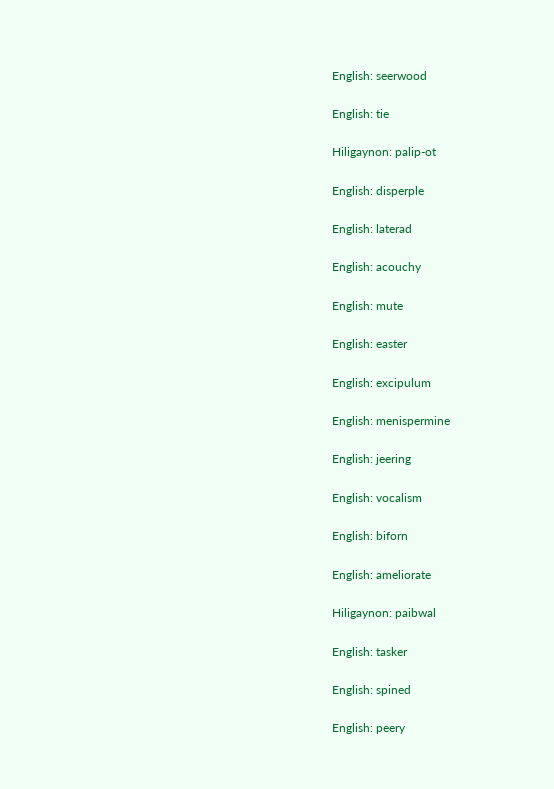English: seerwood

English: tie

Hiligaynon: palip-ot

English: disperple

English: laterad

English: acouchy

English: mute

English: easter

English: excipulum

English: menispermine

English: jeering

English: vocalism

English: biforn

English: ameliorate

Hiligaynon: paibwal

English: tasker

English: spined

English: peery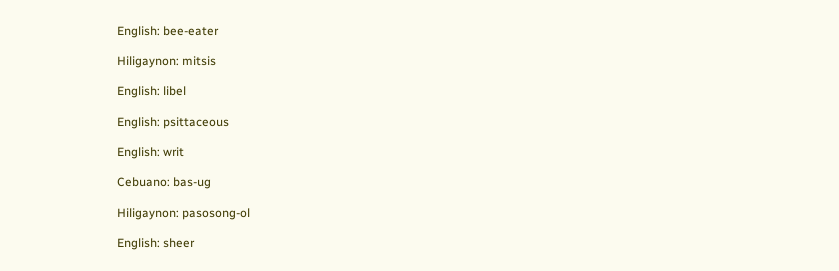English: bee-eater

Hiligaynon: mitsis

English: libel

English: psittaceous

English: writ

Cebuano: bas-ug

Hiligaynon: pasosong-ol

English: sheer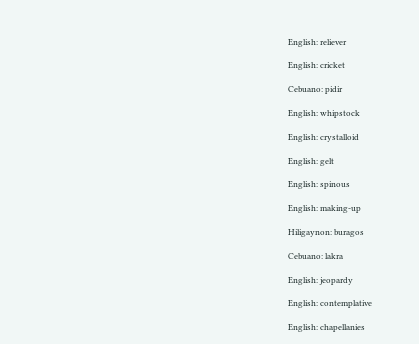English: reliever

English: cricket

Cebuano: pidir

English: whipstock

English: crystalloid

English: gelt

English: spinous

English: making-up

Hiligaynon: buragos

Cebuano: lakra

English: jeopardy

English: contemplative

English: chapellanies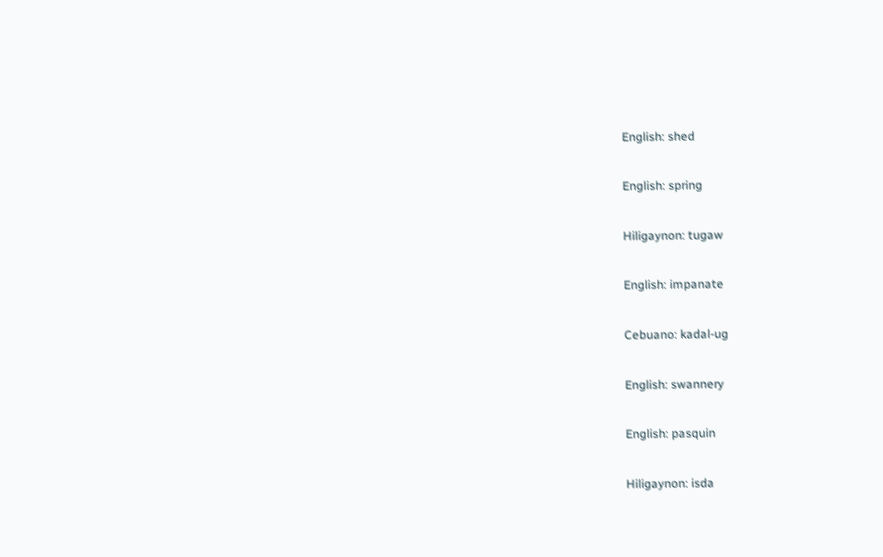English: shed

English: spring

Hiligaynon: tugaw

English: impanate

Cebuano: kadal-ug

English: swannery

English: pasquin

Hiligaynon: isda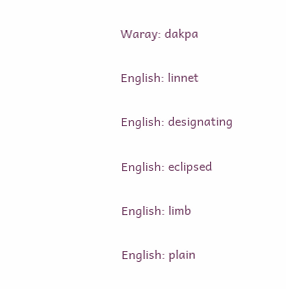Waray: dakpa

English: linnet

English: designating

English: eclipsed

English: limb

English: plain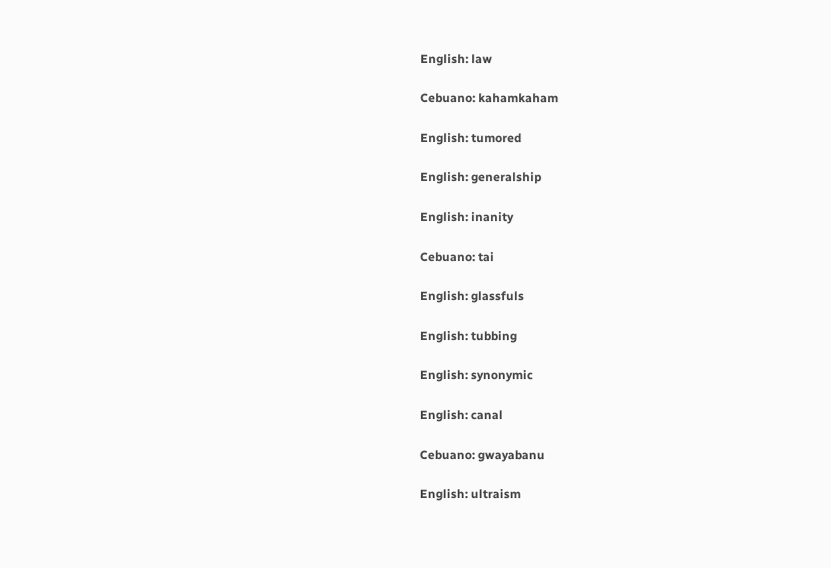English: law

Cebuano: kahamkaham

English: tumored

English: generalship

English: inanity

Cebuano: tai

English: glassfuls

English: tubbing

English: synonymic

English: canal

Cebuano: gwayabanu

English: ultraism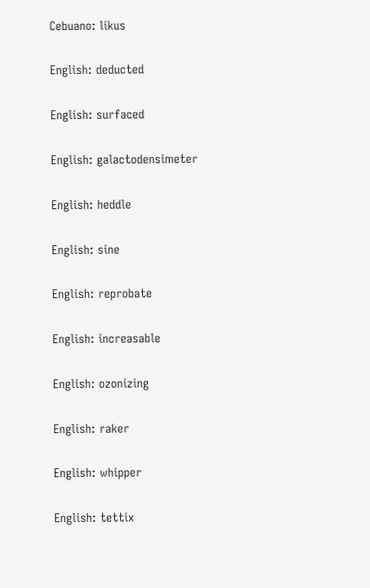Cebuano: likus

English: deducted

English: surfaced

English: galactodensimeter

English: heddle

English: sine

English: reprobate

English: increasable

English: ozonizing

English: raker

English: whipper

English: tettix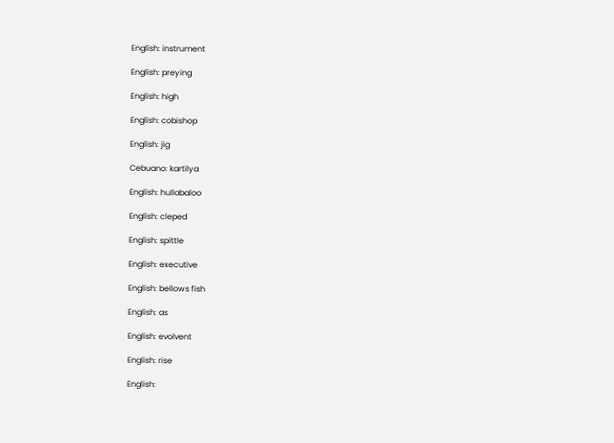English: instrument

English: preying

English: high

English: cobishop

English: jig

Cebuano: kartilya

English: hullabaloo

English: cleped

English: spittle

English: executive

English: bellows fish

English: as

English: evolvent

English: rise

English: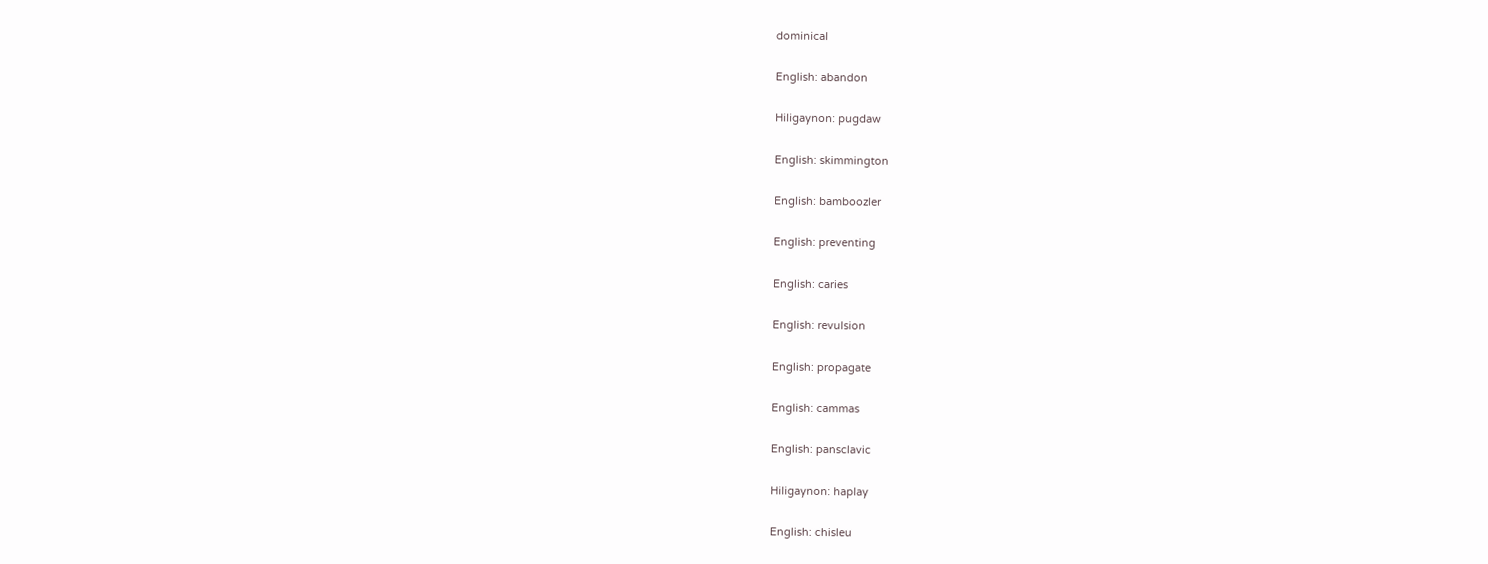dominical

English: abandon

Hiligaynon: pugdaw

English: skimmington

English: bamboozler

English: preventing

English: caries

English: revulsion

English: propagate

English: cammas

English: pansclavic

Hiligaynon: haplay

English: chisleu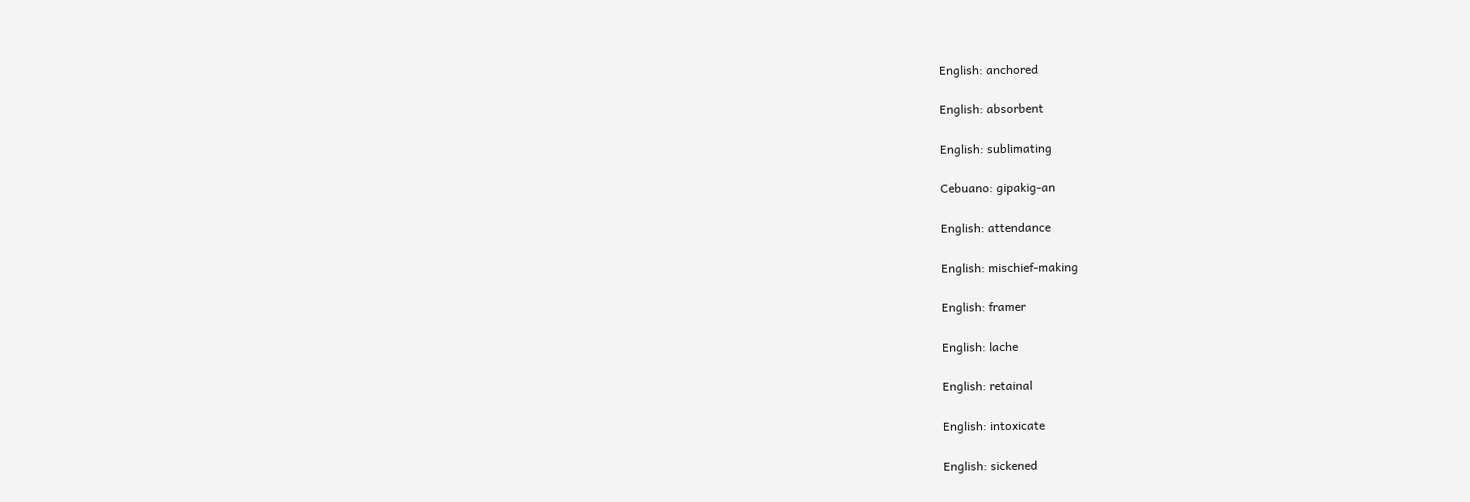English: anchored

English: absorbent

English: sublimating

Cebuano: gipakig-an

English: attendance

English: mischief-making

English: framer

English: lache

English: retainal

English: intoxicate

English: sickened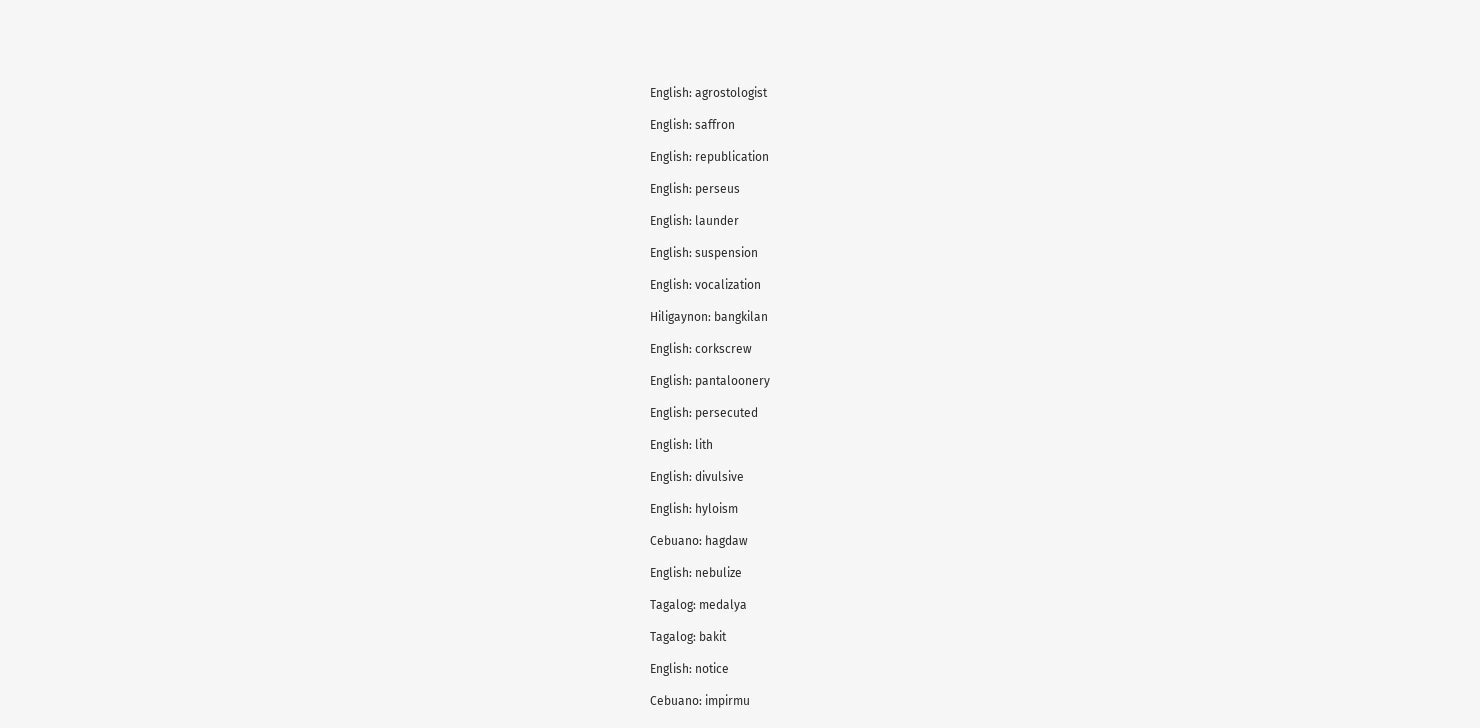English: agrostologist

English: saffron

English: republication

English: perseus

English: launder

English: suspension

English: vocalization

Hiligaynon: bangkilan

English: corkscrew

English: pantaloonery

English: persecuted

English: lith

English: divulsive

English: hyloism

Cebuano: hagdaw

English: nebulize

Tagalog: medalya

Tagalog: bakit

English: notice

Cebuano: impirmu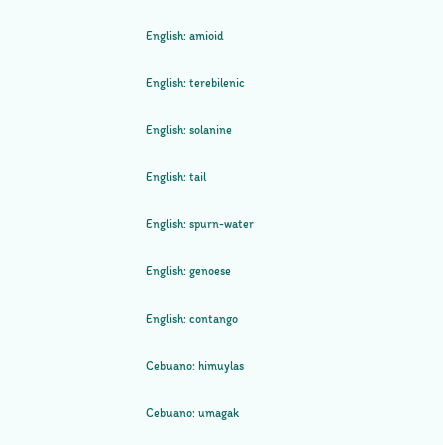English: amioid

English: terebilenic

English: solanine

English: tail

English: spurn-water

English: genoese

English: contango

Cebuano: himuylas

Cebuano: umagak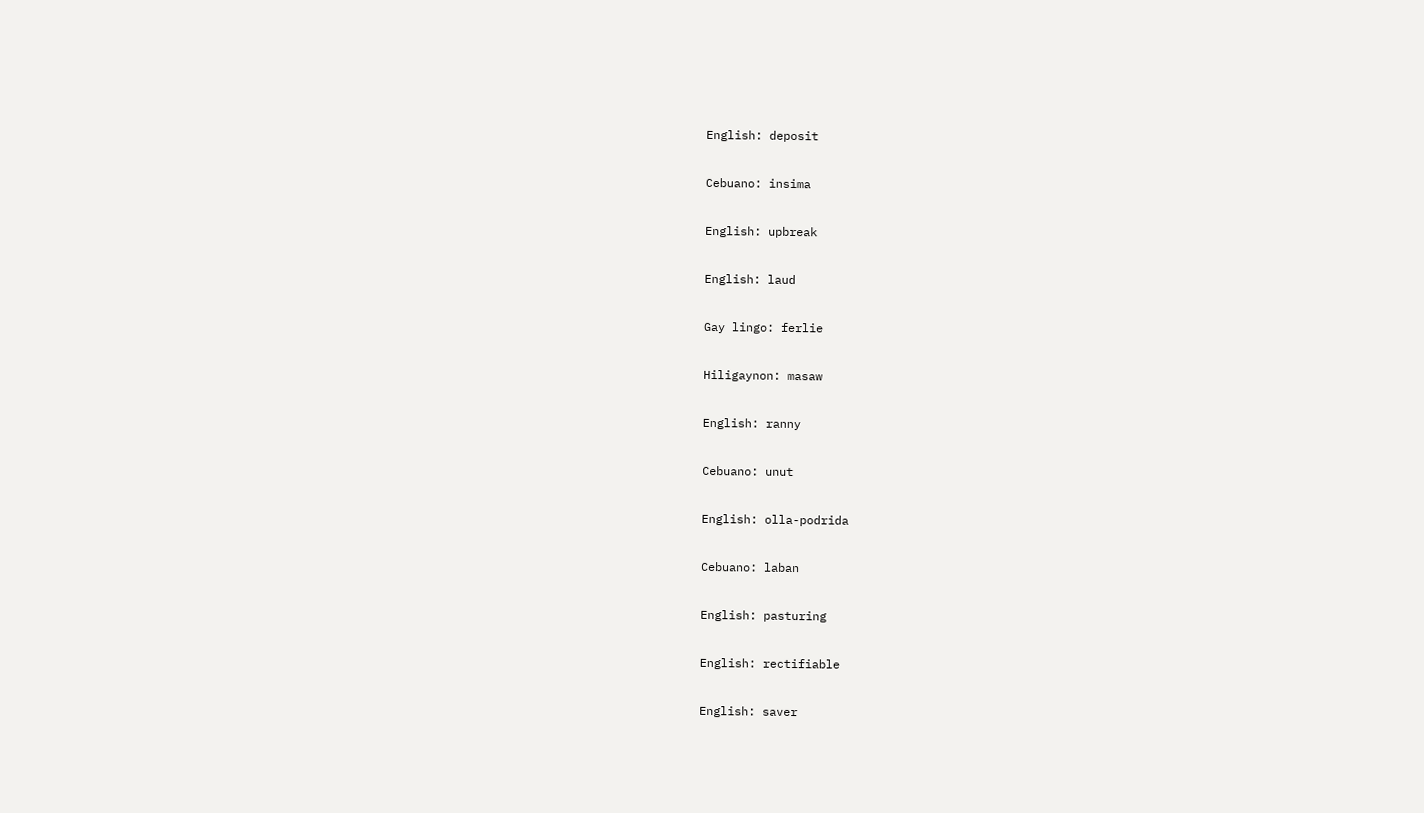English: deposit

Cebuano: insima

English: upbreak

English: laud

Gay lingo: ferlie

Hiligaynon: masaw

English: ranny

Cebuano: unut

English: olla-podrida

Cebuano: laban

English: pasturing

English: rectifiable

English: saver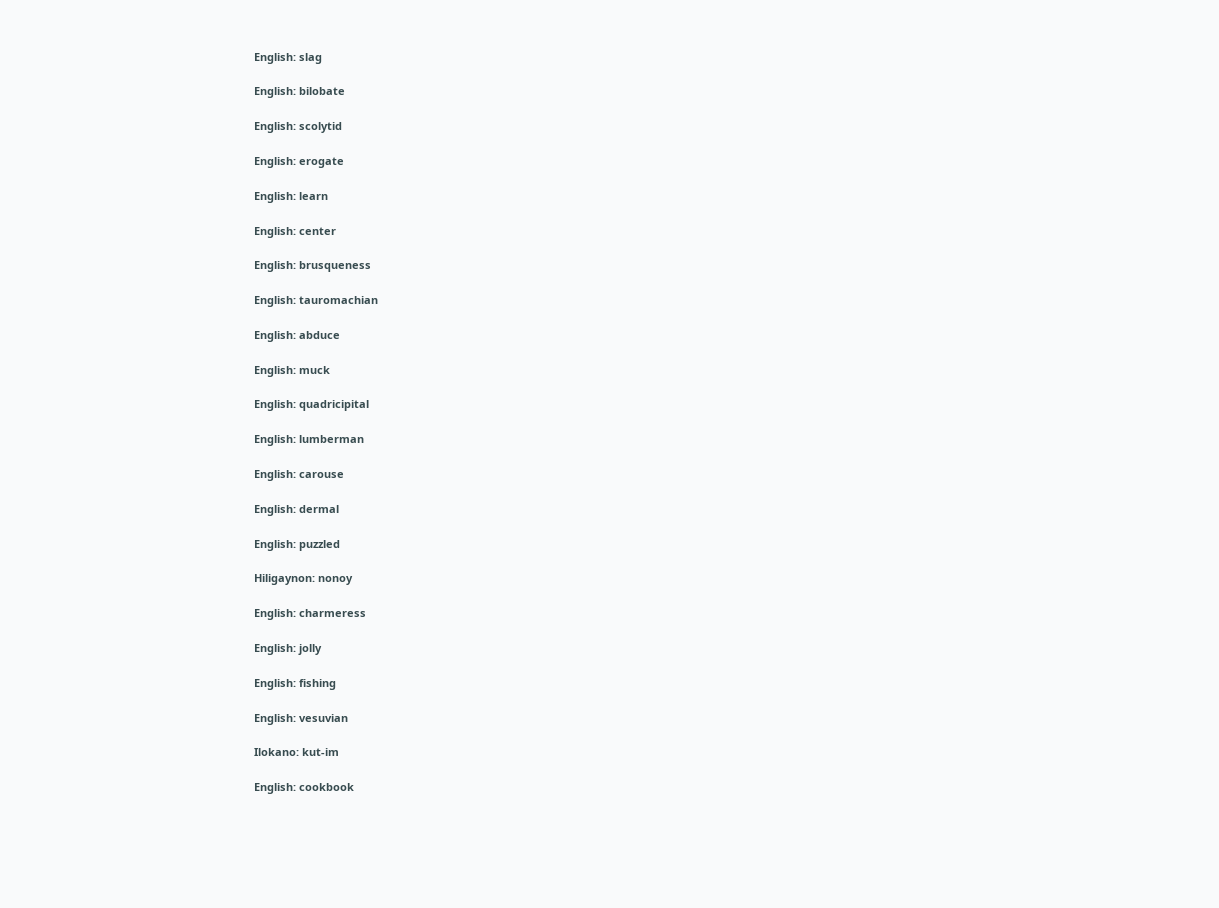English: slag

English: bilobate

English: scolytid

English: erogate

English: learn

English: center

English: brusqueness

English: tauromachian

English: abduce

English: muck

English: quadricipital

English: lumberman

English: carouse

English: dermal

English: puzzled

Hiligaynon: nonoy

English: charmeress

English: jolly

English: fishing

English: vesuvian

Ilokano: kut-im

English: cookbook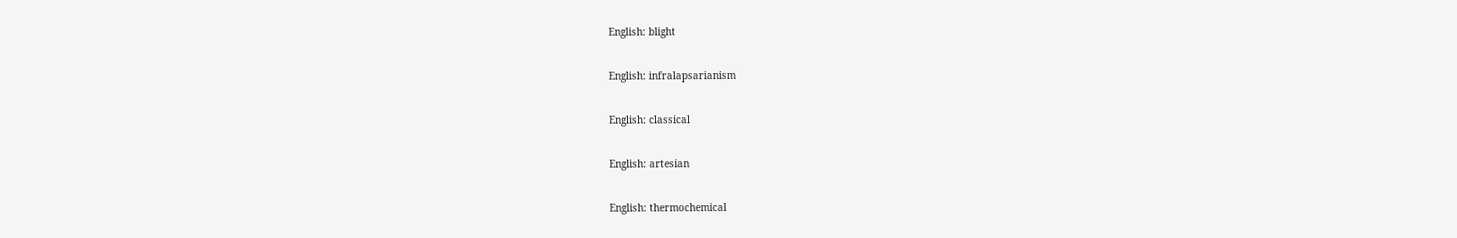English: blight

English: infralapsarianism

English: classical

English: artesian

English: thermochemical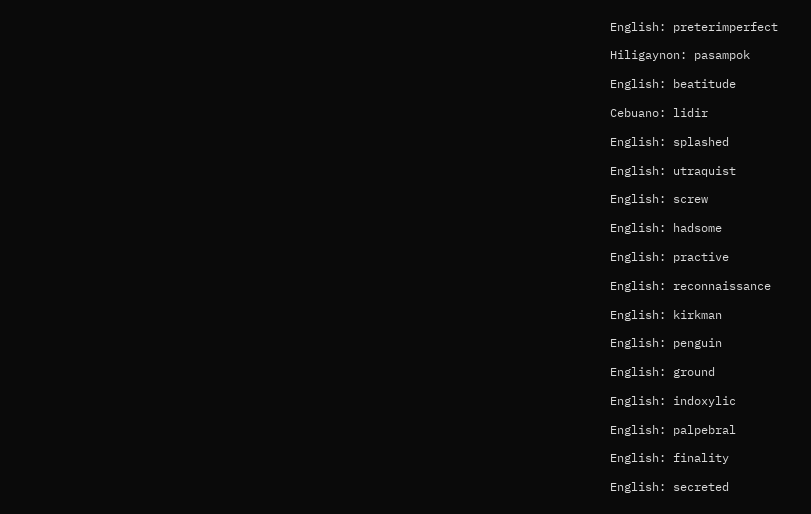English: preterimperfect

Hiligaynon: pasampok

English: beatitude

Cebuano: lidir

English: splashed

English: utraquist

English: screw

English: hadsome

English: practive

English: reconnaissance

English: kirkman

English: penguin

English: ground

English: indoxylic

English: palpebral

English: finality

English: secreted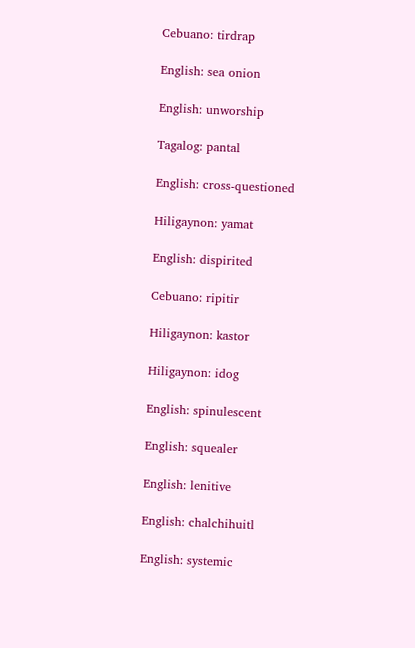Cebuano: tirdrap

English: sea onion

English: unworship

Tagalog: pantal

English: cross-questioned

Hiligaynon: yamat

English: dispirited

Cebuano: ripitir

Hiligaynon: kastor

Hiligaynon: idog

English: spinulescent

English: squealer

English: lenitive

English: chalchihuitl

English: systemic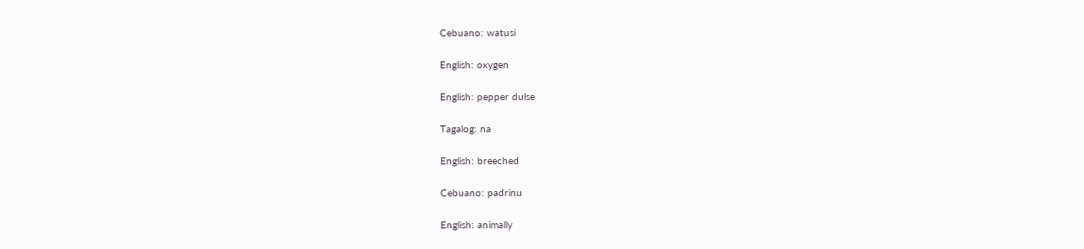Cebuano: watusi

English: oxygen

English: pepper dulse

Tagalog: na

English: breeched

Cebuano: padrinu

English: animally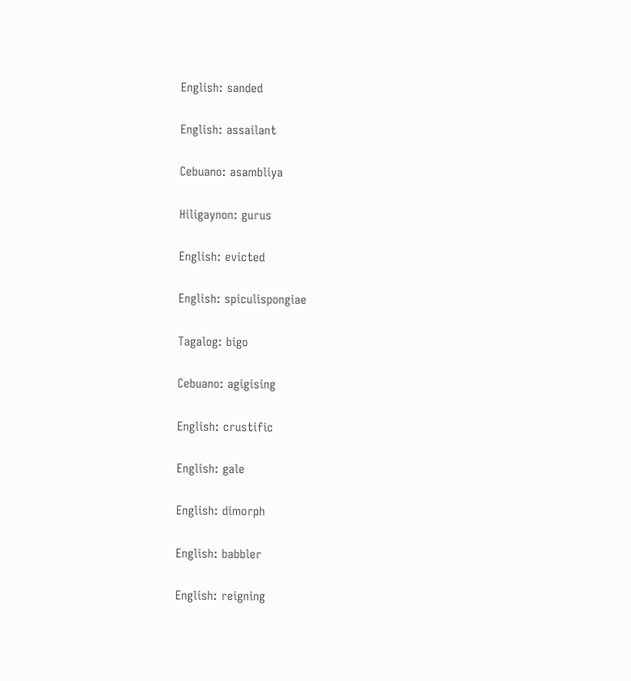English: sanded

English: assailant

Cebuano: asambliya

Hiligaynon: gurus

English: evicted

English: spiculispongiae

Tagalog: bigo

Cebuano: agigising

English: crustific

English: gale

English: dimorph

English: babbler

English: reigning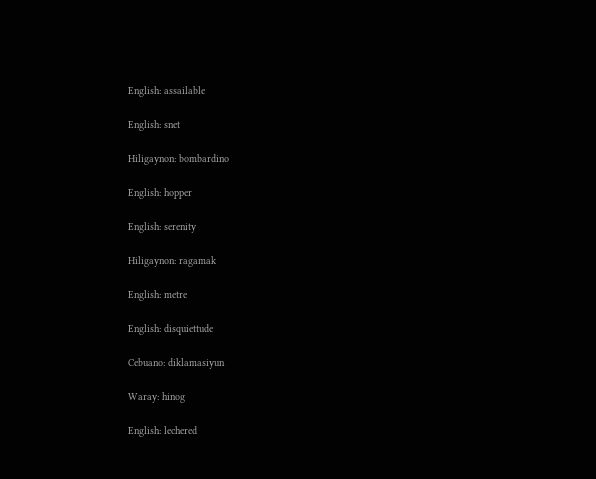English: assailable

English: snet

Hiligaynon: bombardino

English: hopper

English: serenity

Hiligaynon: ragamak

English: metre

English: disquiettude

Cebuano: diklamasiyun

Waray: hinog

English: lechered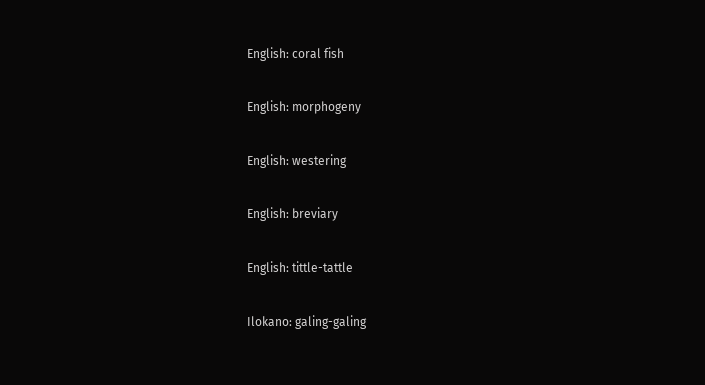English: coral fish

English: morphogeny

English: westering

English: breviary

English: tittle-tattle

Ilokano: galing-galing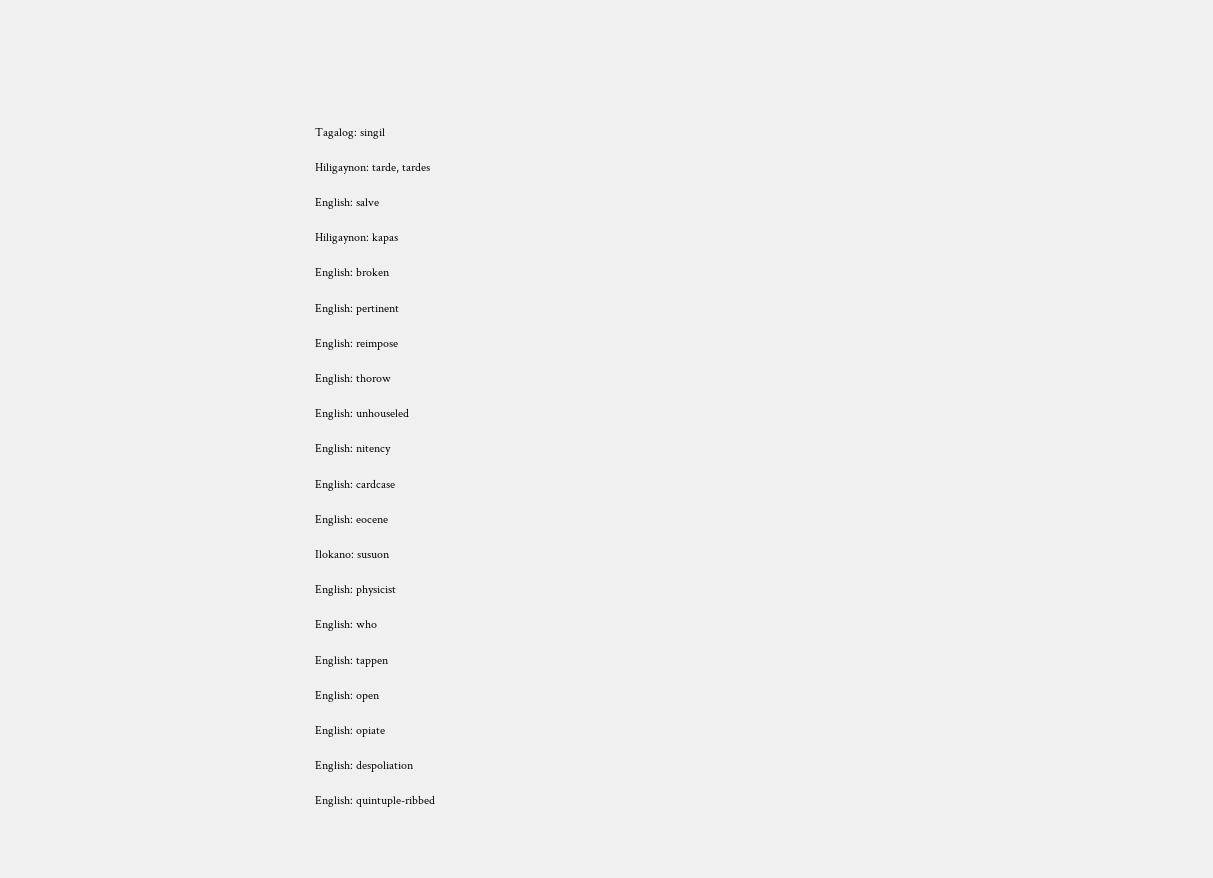Tagalog: singil

Hiligaynon: tarde, tardes

English: salve

Hiligaynon: kapas

English: broken

English: pertinent

English: reimpose

English: thorow

English: unhouseled

English: nitency

English: cardcase

English: eocene

Ilokano: susuon

English: physicist

English: who

English: tappen

English: open

English: opiate

English: despoliation

English: quintuple-ribbed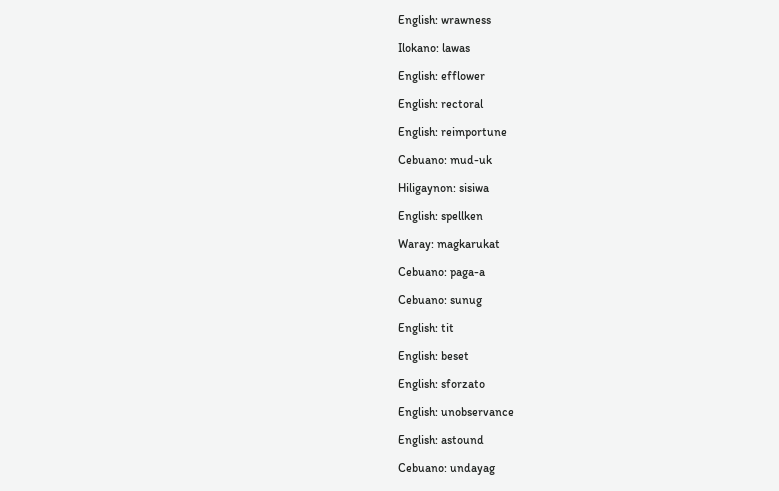English: wrawness

Ilokano: lawas

English: efflower

English: rectoral

English: reimportune

Cebuano: mud-uk

Hiligaynon: sisiwa

English: spellken

Waray: magkarukat

Cebuano: paga-a

Cebuano: sunug

English: tit

English: beset

English: sforzato

English: unobservance

English: astound

Cebuano: undayag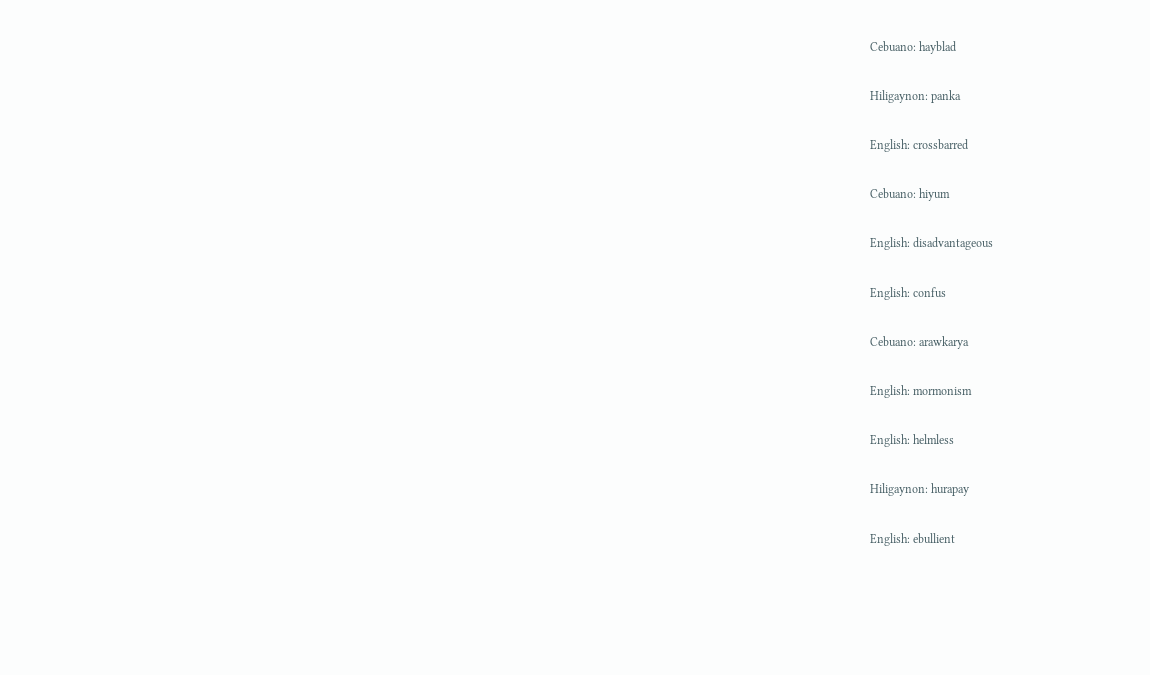Cebuano: hayblad

Hiligaynon: panka

English: crossbarred

Cebuano: hiyum

English: disadvantageous

English: confus

Cebuano: arawkarya

English: mormonism

English: helmless

Hiligaynon: hurapay

English: ebullient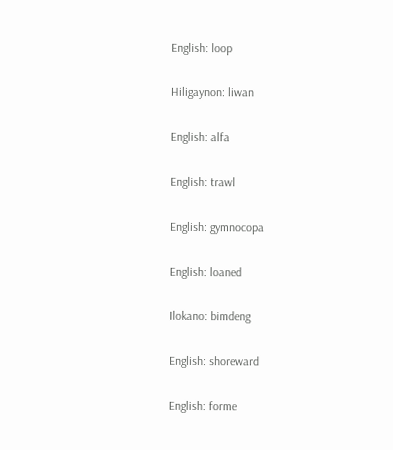English: loop

Hiligaynon: liwan

English: alfa

English: trawl

English: gymnocopa

English: loaned

Ilokano: bimdeng

English: shoreward

English: forme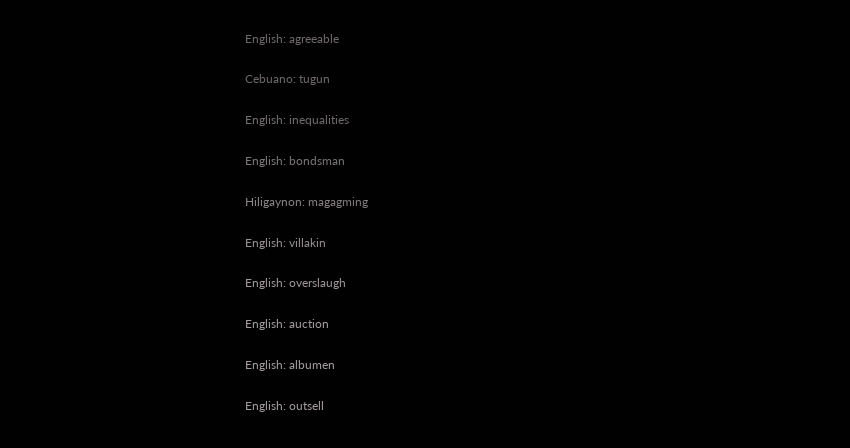English: agreeable

Cebuano: tugun

English: inequalities

English: bondsman

Hiligaynon: magagming

English: villakin

English: overslaugh

English: auction

English: albumen

English: outsell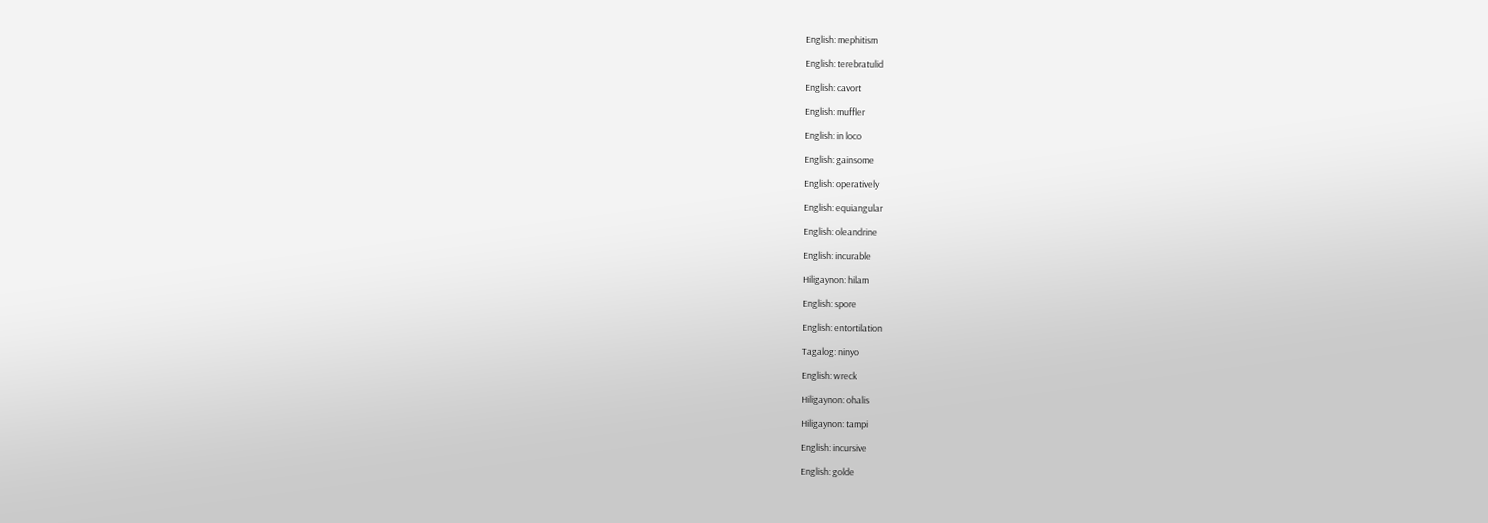English: mephitism

English: terebratulid

English: cavort

English: muffler

English: in loco

English: gainsome

English: operatively

English: equiangular

English: oleandrine

English: incurable

Hiligaynon: hilam

English: spore

English: entortilation

Tagalog: ninyo

English: wreck

Hiligaynon: ohalis

Hiligaynon: tampi

English: incursive

English: golde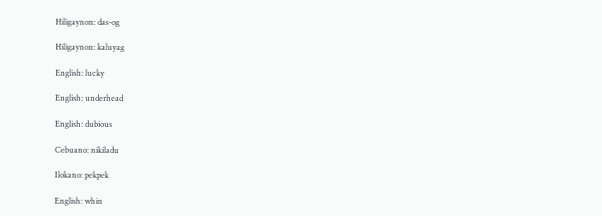Hiligaynon: das-og

Hiligaynon: kaluyag

English: lucky

English: underhead

English: dubious

Cebuano: nikiladu

Ilokano: pekpek

English: whin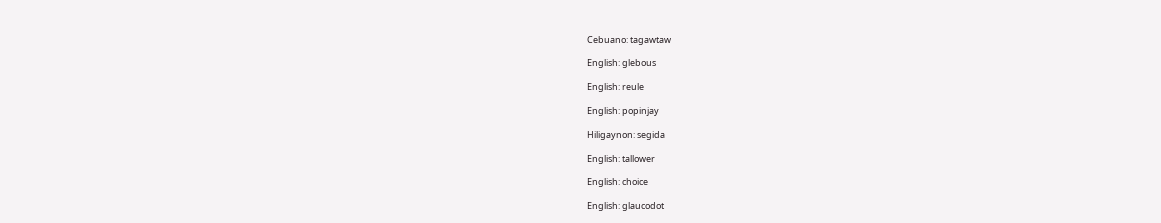Cebuano: tagawtaw

English: glebous

English: reule

English: popinjay

Hiligaynon: segida

English: tallower

English: choice

English: glaucodot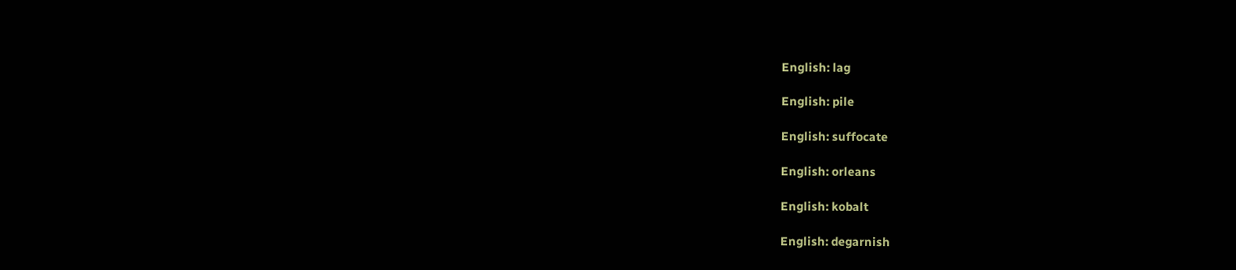English: lag

English: pile

English: suffocate

English: orleans

English: kobalt

English: degarnish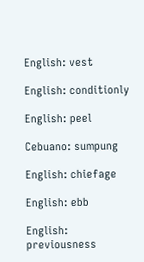English: vest

English: conditionly

English: peel

Cebuano: sumpung

English: chiefage

English: ebb

English: previousness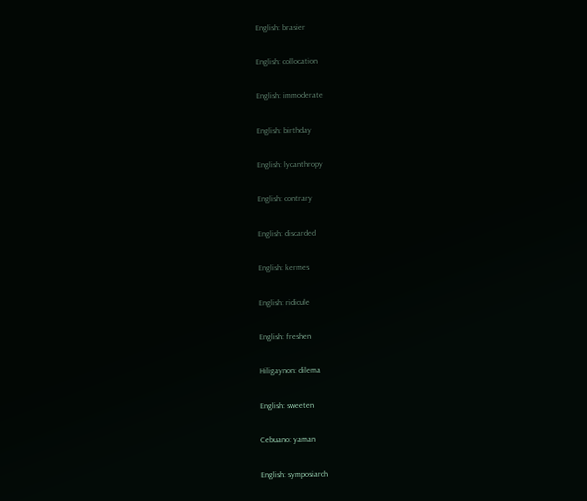English: brasier

English: collocation

English: immoderate

English: birthday

English: lycanthropy

English: contrary

English: discarded

English: kermes

English: ridicule

English: freshen

Hiligaynon: dilema

English: sweeten

Cebuano: yaman

English: symposiarch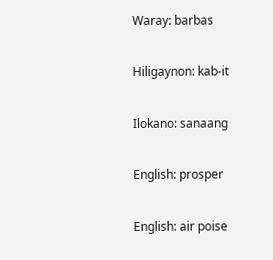Waray: barbas

Hiligaynon: kab-it

Ilokano: sanaang

English: prosper

English: air poise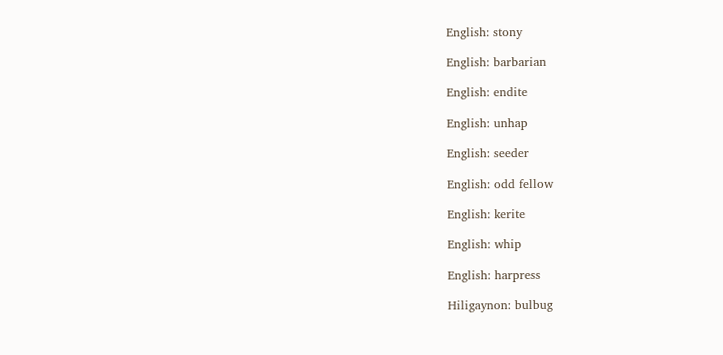English: stony

English: barbarian

English: endite

English: unhap

English: seeder

English: odd fellow

English: kerite

English: whip

English: harpress

Hiligaynon: bulbug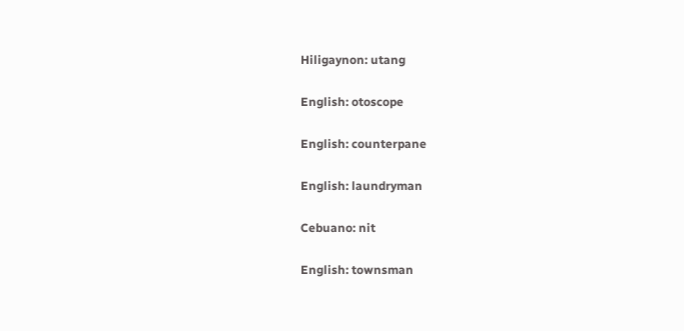Hiligaynon: utang

English: otoscope

English: counterpane

English: laundryman

Cebuano: nit

English: townsman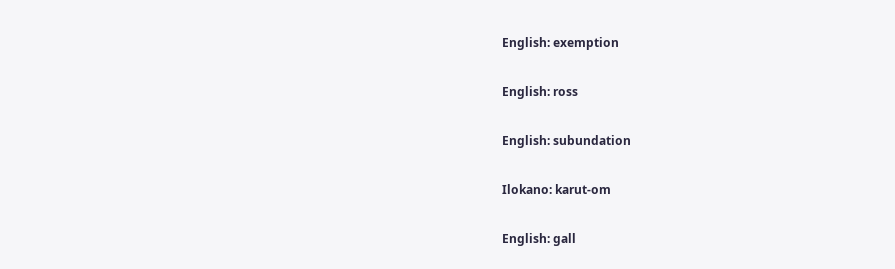English: exemption

English: ross

English: subundation

Ilokano: karut-om

English: gall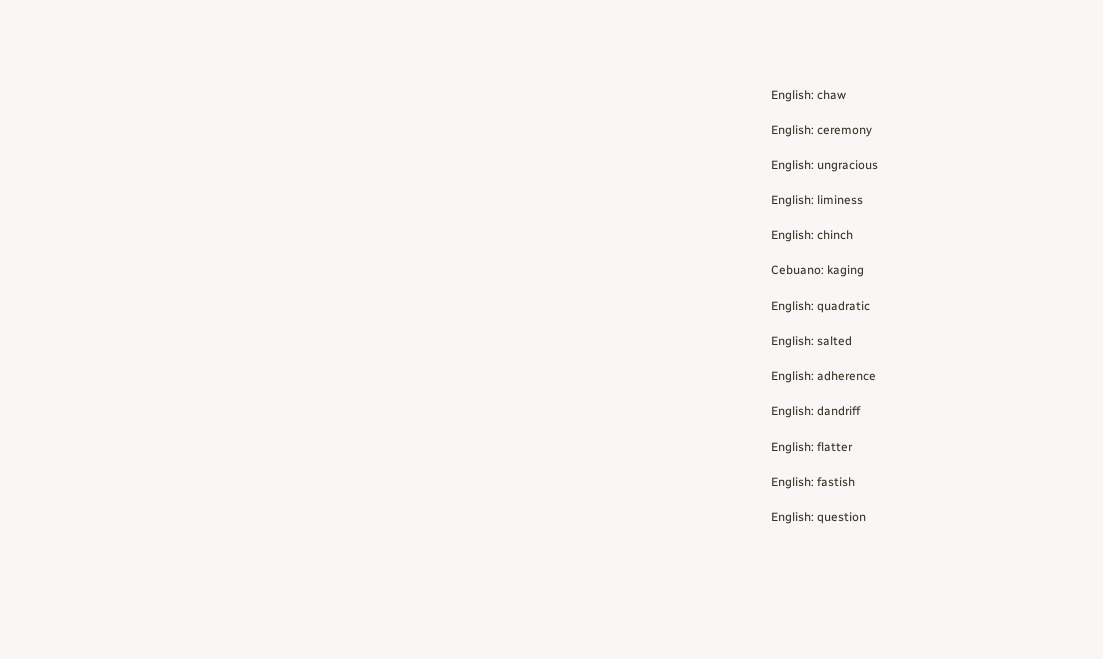English: chaw

English: ceremony

English: ungracious

English: liminess

English: chinch

Cebuano: kaging

English: quadratic

English: salted

English: adherence

English: dandriff

English: flatter

English: fastish

English: question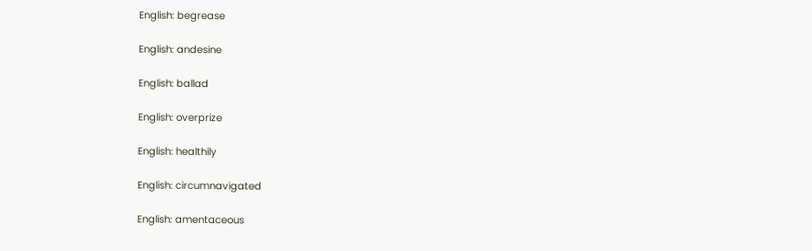English: begrease

English: andesine

English: ballad

English: overprize

English: healthily

English: circumnavigated

English: amentaceous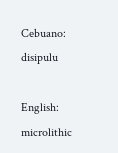Cebuano: disipulu

English: microlithic